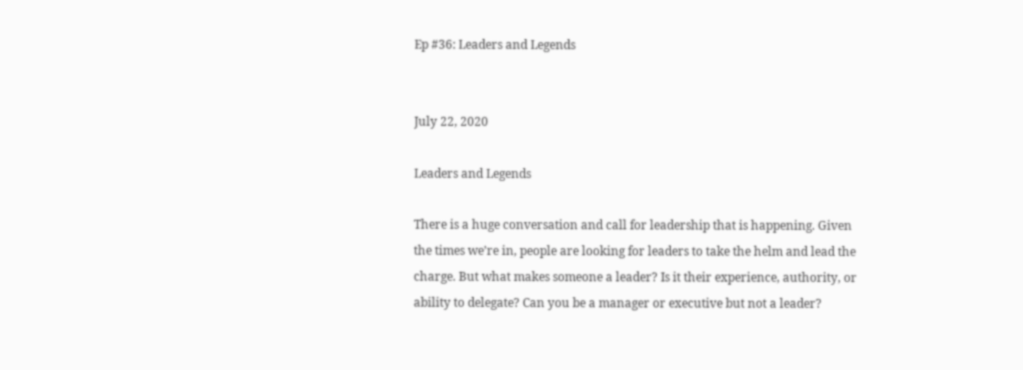Ep #36: Leaders and Legends


July 22, 2020

Leaders and Legends

There is a huge conversation and call for leadership that is happening. Given the times we’re in, people are looking for leaders to take the helm and lead the charge. But what makes someone a leader? Is it their experience, authority, or ability to delegate? Can you be a manager or executive but not a leader?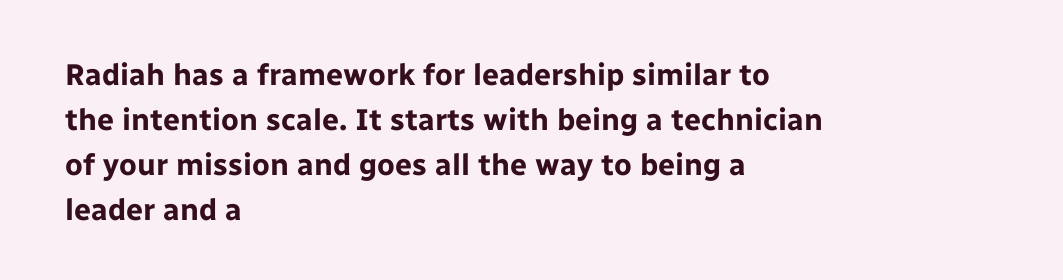Radiah has a framework for leadership similar to the intention scale. It starts with being a technician of your mission and goes all the way to being a leader and a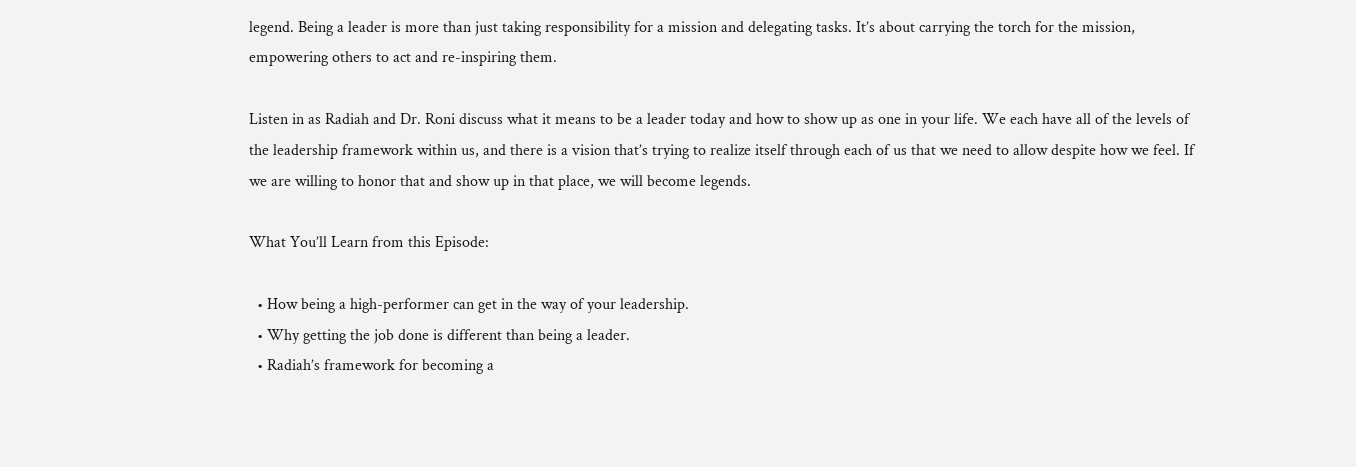legend. Being a leader is more than just taking responsibility for a mission and delegating tasks. It’s about carrying the torch for the mission, empowering others to act and re-inspiring them.

Listen in as Radiah and Dr. Roni discuss what it means to be a leader today and how to show up as one in your life. We each have all of the levels of the leadership framework within us, and there is a vision that’s trying to realize itself through each of us that we need to allow despite how we feel. If we are willing to honor that and show up in that place, we will become legends.

What You’ll Learn from this Episode:

  • How being a high-performer can get in the way of your leadership.
  • Why getting the job done is different than being a leader.
  • Radiah’s framework for becoming a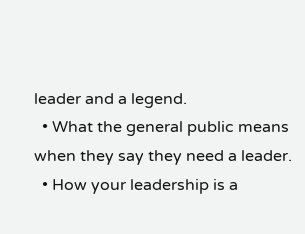leader and a legend.
  • What the general public means when they say they need a leader.
  • How your leadership is a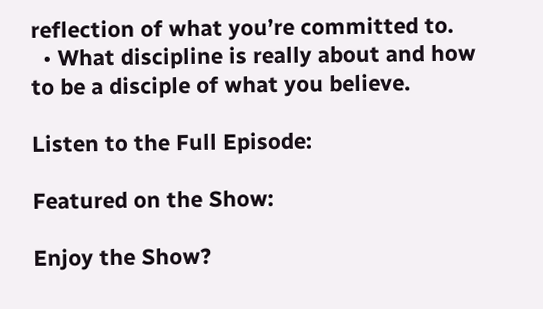reflection of what you’re committed to.
  • What discipline is really about and how to be a disciple of what you believe.

Listen to the Full Episode:

Featured on the Show:

Enjoy the Show?